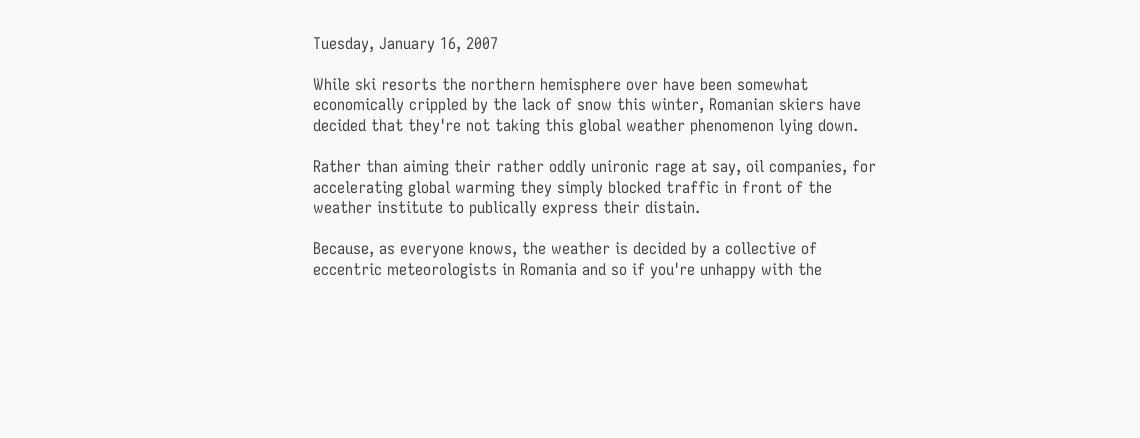Tuesday, January 16, 2007

While ski resorts the northern hemisphere over have been somewhat economically crippled by the lack of snow this winter, Romanian skiers have decided that they're not taking this global weather phenomenon lying down.

Rather than aiming their rather oddly unironic rage at say, oil companies, for accelerating global warming they simply blocked traffic in front of the weather institute to publically express their distain.

Because, as everyone knows, the weather is decided by a collective of eccentric meteorologists in Romania and so if you're unhappy with the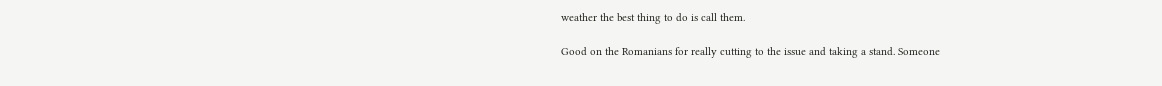weather the best thing to do is call them.

Good on the Romanians for really cutting to the issue and taking a stand. Someone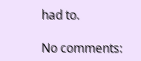had to.

No comments: